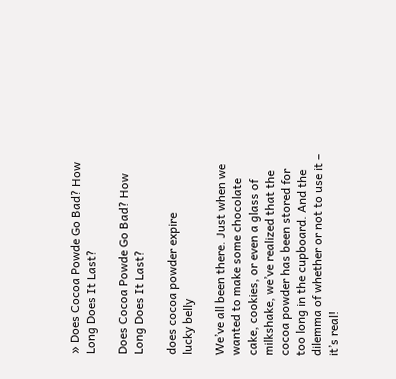» Does Cocoa Powde Go Bad? How Long Does It Last?

Does Cocoa Powde Go Bad? How Long Does It Last?

does cocoa powder expire
lucky belly

We’ve all been there. Just when we wanted to make some chocolate cake, cookies, or even a glass of milkshake, we’ve realized that the cocoa powder has been stored for too long in the cupboard. And the dilemma of whether or not to use it – it’s real!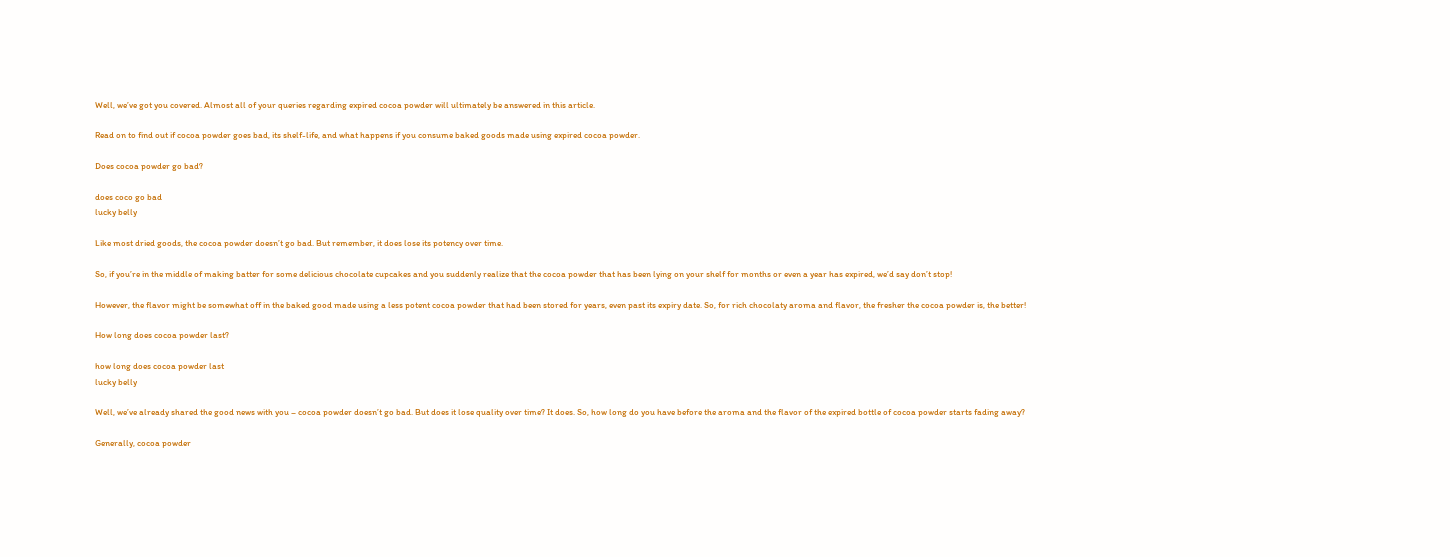Well, we’ve got you covered. Almost all of your queries regarding expired cocoa powder will ultimately be answered in this article.

Read on to find out if cocoa powder goes bad, its shelf-life, and what happens if you consume baked goods made using expired cocoa powder.

Does cocoa powder go bad?

does coco go bad
lucky belly

Like most dried goods, the cocoa powder doesn’t go bad. But remember, it does lose its potency over time.

So, if you’re in the middle of making batter for some delicious chocolate cupcakes and you suddenly realize that the cocoa powder that has been lying on your shelf for months or even a year has expired, we’d say don’t stop!

However, the flavor might be somewhat off in the baked good made using a less potent cocoa powder that had been stored for years, even past its expiry date. So, for rich chocolaty aroma and flavor, the fresher the cocoa powder is, the better!

How long does cocoa powder last?

how long does cocoa powder last
lucky belly

Well, we’ve already shared the good news with you – cocoa powder doesn’t go bad. But does it lose quality over time? It does. So, how long do you have before the aroma and the flavor of the expired bottle of cocoa powder starts fading away?

Generally, cocoa powder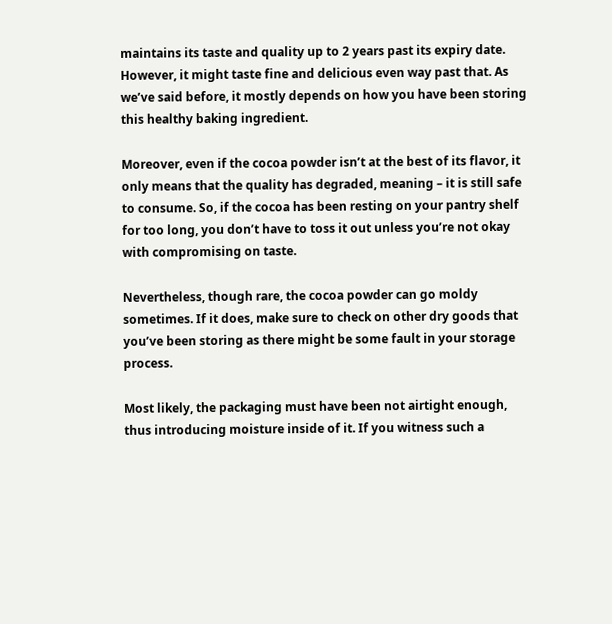maintains its taste and quality up to 2 years past its expiry date. However, it might taste fine and delicious even way past that. As we’ve said before, it mostly depends on how you have been storing this healthy baking ingredient.

Moreover, even if the cocoa powder isn’t at the best of its flavor, it only means that the quality has degraded, meaning – it is still safe to consume. So, if the cocoa has been resting on your pantry shelf for too long, you don’t have to toss it out unless you’re not okay with compromising on taste.

Nevertheless, though rare, the cocoa powder can go moldy sometimes. If it does, make sure to check on other dry goods that you’ve been storing as there might be some fault in your storage process.

Most likely, the packaging must have been not airtight enough, thus introducing moisture inside of it. If you witness such a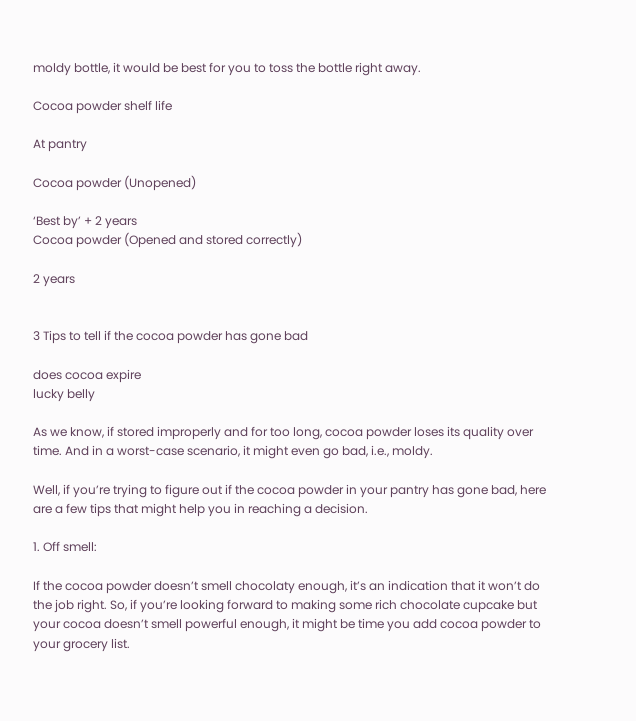moldy bottle, it would be best for you to toss the bottle right away.

Cocoa powder shelf life

At pantry

Cocoa powder (Unopened)

‘Best by’ + 2 years
Cocoa powder (Opened and stored correctly)

2 years


3 Tips to tell if the cocoa powder has gone bad

does cocoa expire
lucky belly

As we know, if stored improperly and for too long, cocoa powder loses its quality over time. And in a worst-case scenario, it might even go bad, i.e., moldy.

Well, if you’re trying to figure out if the cocoa powder in your pantry has gone bad, here are a few tips that might help you in reaching a decision.

1. Off smell:

If the cocoa powder doesn’t smell chocolaty enough, it’s an indication that it won’t do the job right. So, if you’re looking forward to making some rich chocolate cupcake but your cocoa doesn’t smell powerful enough, it might be time you add cocoa powder to your grocery list.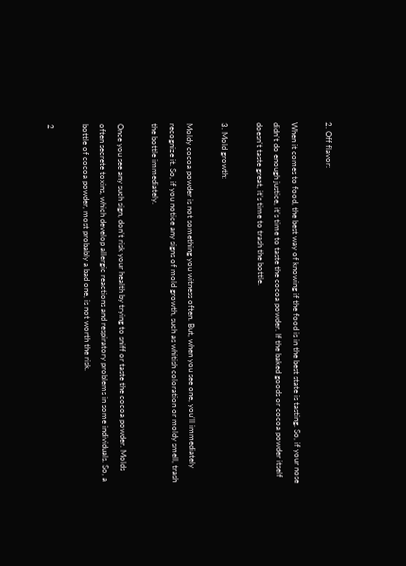2. Off flavor:

When it comes to food, the best way of knowing if the food is in the best state is tasting. So, if your nose didn’t do enough justice, it’s time to taste the cocoa powder. If the baked goods or cocoa powder itself doesn’t taste great, it’s time to trash the bottle.

3. Mold growth:

Moldy cocoa powder is not something you witness often. But, when you see one, you’ll immediately recognize it. So, if you notice any signs of mold growth, such as whitish coloration or moldy smell, trash the bottle immediately.

Once you see any such sign, don’t risk your health by trying to sniff or taste the cocoa powder. Molds often secrete toxins, which develop allergic reactions and respiratory problems in some individuals. So, a bottle of cocoa powder, most probably a bad one, is not worth the risk.

2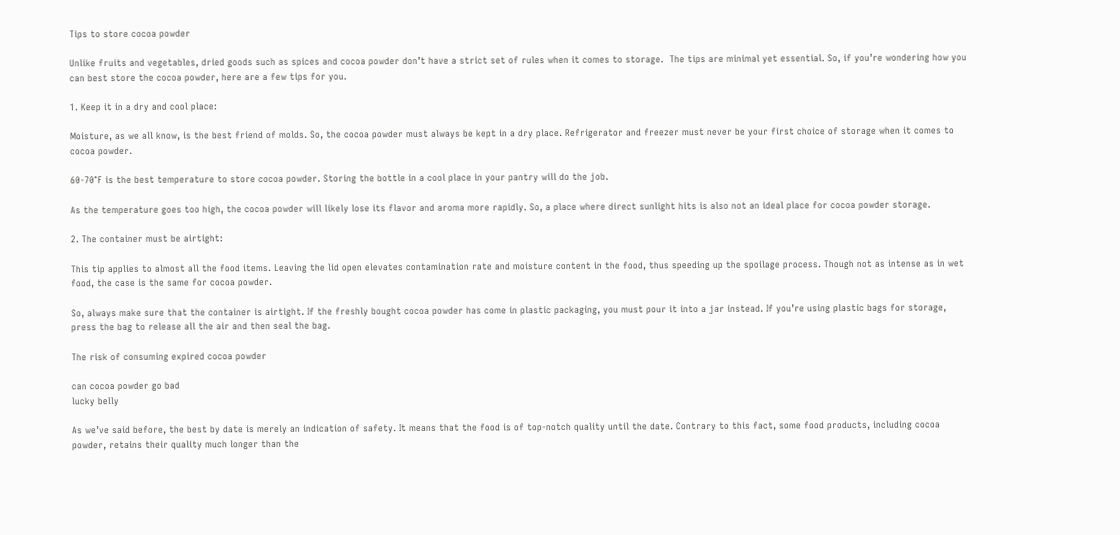Tips to store cocoa powder

Unlike fruits and vegetables, dried goods such as spices and cocoa powder don’t have a strict set of rules when it comes to storage.  The tips are minimal yet essential. So, if you’re wondering how you can best store the cocoa powder, here are a few tips for you.

1. Keep it in a dry and cool place:

Moisture, as we all know, is the best friend of molds. So, the cocoa powder must always be kept in a dry place. Refrigerator and freezer must never be your first choice of storage when it comes to cocoa powder.

60-70°F is the best temperature to store cocoa powder. Storing the bottle in a cool place in your pantry will do the job.

As the temperature goes too high, the cocoa powder will likely lose its flavor and aroma more rapidly. So, a place where direct sunlight hits is also not an ideal place for cocoa powder storage.

2. The container must be airtight:

This tip applies to almost all the food items. Leaving the lid open elevates contamination rate and moisture content in the food, thus speeding up the spoilage process. Though not as intense as in wet food, the case is the same for cocoa powder.

So, always make sure that the container is airtight. If the freshly bought cocoa powder has come in plastic packaging, you must pour it into a jar instead. If you’re using plastic bags for storage, press the bag to release all the air and then seal the bag.

The risk of consuming expired cocoa powder

can cocoa powder go bad
lucky belly

As we’ve said before, the best by date is merely an indication of safety. It means that the food is of top-notch quality until the date. Contrary to this fact, some food products, including cocoa powder, retains their quality much longer than the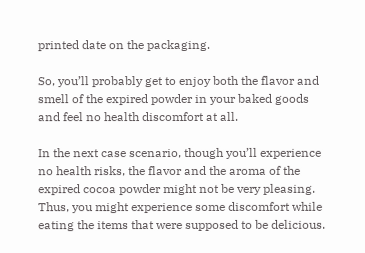printed date on the packaging.

So, you’ll probably get to enjoy both the flavor and smell of the expired powder in your baked goods and feel no health discomfort at all.

In the next case scenario, though you’ll experience no health risks, the flavor and the aroma of the expired cocoa powder might not be very pleasing. Thus, you might experience some discomfort while eating the items that were supposed to be delicious.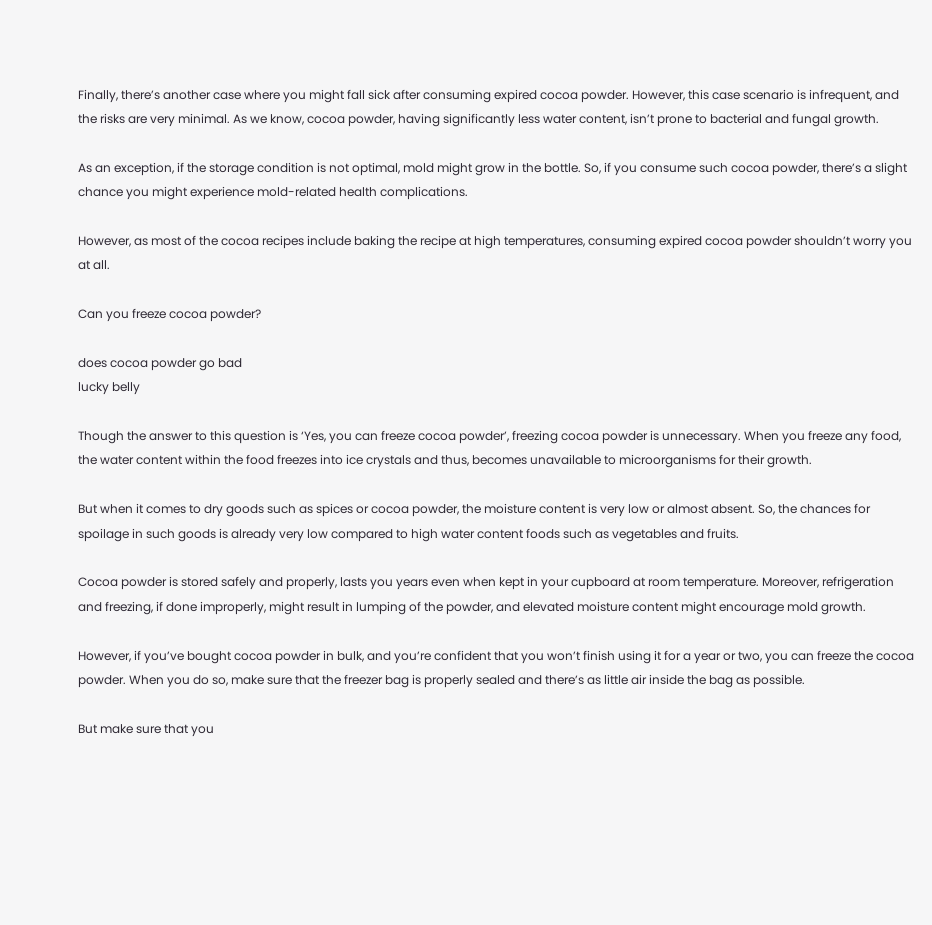Finally, there’s another case where you might fall sick after consuming expired cocoa powder. However, this case scenario is infrequent, and the risks are very minimal. As we know, cocoa powder, having significantly less water content, isn’t prone to bacterial and fungal growth.

As an exception, if the storage condition is not optimal, mold might grow in the bottle. So, if you consume such cocoa powder, there’s a slight chance you might experience mold-related health complications.

However, as most of the cocoa recipes include baking the recipe at high temperatures, consuming expired cocoa powder shouldn’t worry you at all.

Can you freeze cocoa powder?

does cocoa powder go bad
lucky belly

Though the answer to this question is ‘Yes, you can freeze cocoa powder’, freezing cocoa powder is unnecessary. When you freeze any food, the water content within the food freezes into ice crystals and thus, becomes unavailable to microorganisms for their growth.

But when it comes to dry goods such as spices or cocoa powder, the moisture content is very low or almost absent. So, the chances for spoilage in such goods is already very low compared to high water content foods such as vegetables and fruits.

Cocoa powder is stored safely and properly, lasts you years even when kept in your cupboard at room temperature. Moreover, refrigeration and freezing, if done improperly, might result in lumping of the powder, and elevated moisture content might encourage mold growth.

However, if you’ve bought cocoa powder in bulk, and you’re confident that you won’t finish using it for a year or two, you can freeze the cocoa powder. When you do so, make sure that the freezer bag is properly sealed and there’s as little air inside the bag as possible.

But make sure that you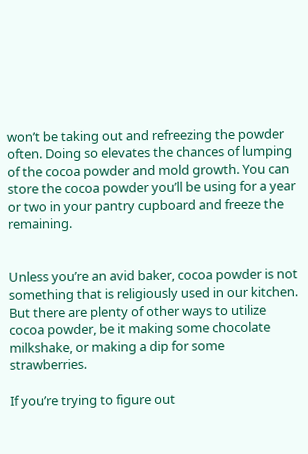won’t be taking out and refreezing the powder often. Doing so elevates the chances of lumping of the cocoa powder and mold growth. You can store the cocoa powder you’ll be using for a year or two in your pantry cupboard and freeze the remaining.


Unless you’re an avid baker, cocoa powder is not something that is religiously used in our kitchen. But there are plenty of other ways to utilize cocoa powder, be it making some chocolate milkshake, or making a dip for some strawberries.

If you’re trying to figure out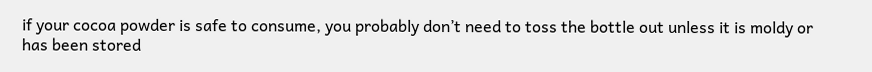if your cocoa powder is safe to consume, you probably don’t need to toss the bottle out unless it is moldy or has been stored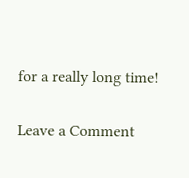for a really long time!

Leave a Comment